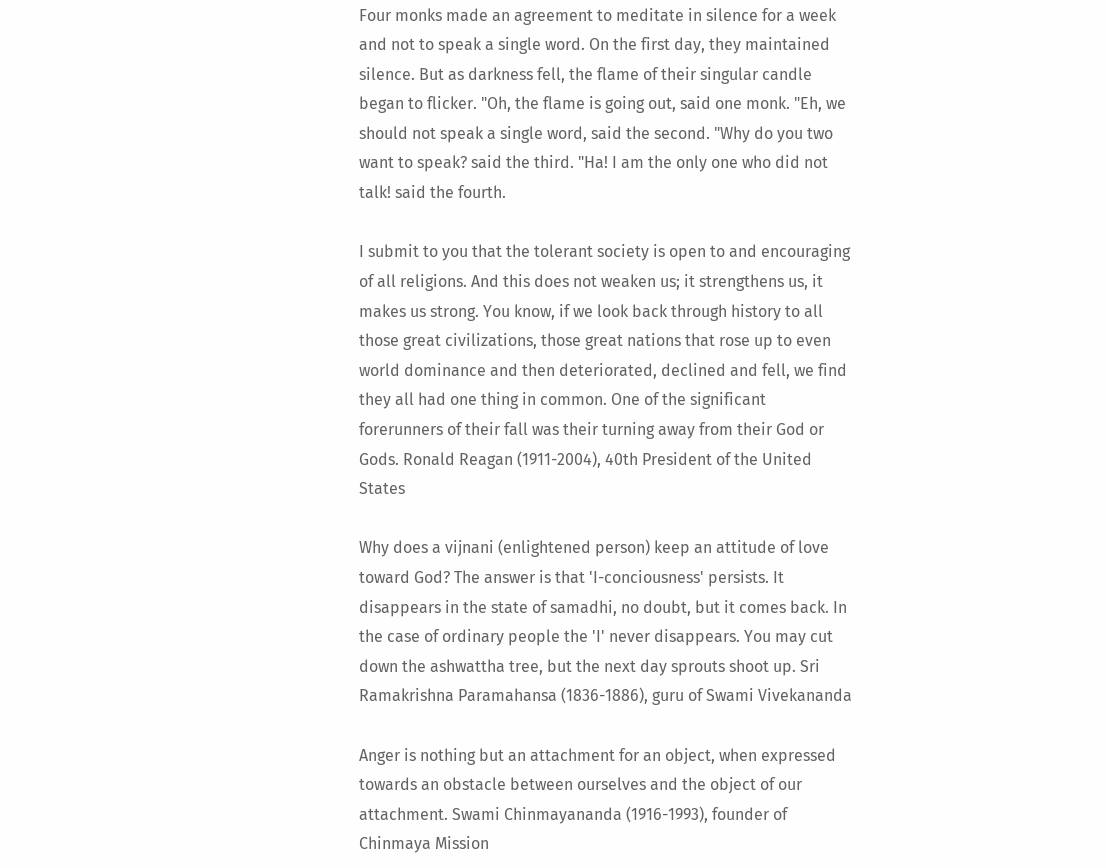Four monks made an agreement to meditate in silence for a week and not to speak a single word. On the first day, they maintained silence. But as darkness fell, the flame of their singular candle began to flicker. "Oh, the flame is going out, said one monk. "Eh, we should not speak a single word, said the second. "Why do you two want to speak? said the third. "Ha! I am the only one who did not talk! said the fourth.

I submit to you that the tolerant society is open to and encouraging of all religions. And this does not weaken us; it strengthens us, it makes us strong. You know, if we look back through history to all those great civilizations, those great nations that rose up to even world dominance and then deteriorated, declined and fell, we find they all had one thing in common. One of the significant forerunners of their fall was their turning away from their God or Gods. Ronald Reagan (1911-2004), 40th President of the United States

Why does a vijnani (enlightened person) keep an attitude of love toward God? The answer is that 'I-conciousness' persists. It disappears in the state of samadhi, no doubt, but it comes back. In the case of ordinary people the 'I' never disappears. You may cut down the ashwattha tree, but the next day sprouts shoot up. Sri Ramakrishna Paramahansa (1836-1886), guru of Swami Vivekananda

Anger is nothing but an attachment for an object, when expressed towards an obstacle between ourselves and the object of our attachment. Swami Chinmayananda (1916-1993), founder of Chinmaya Mission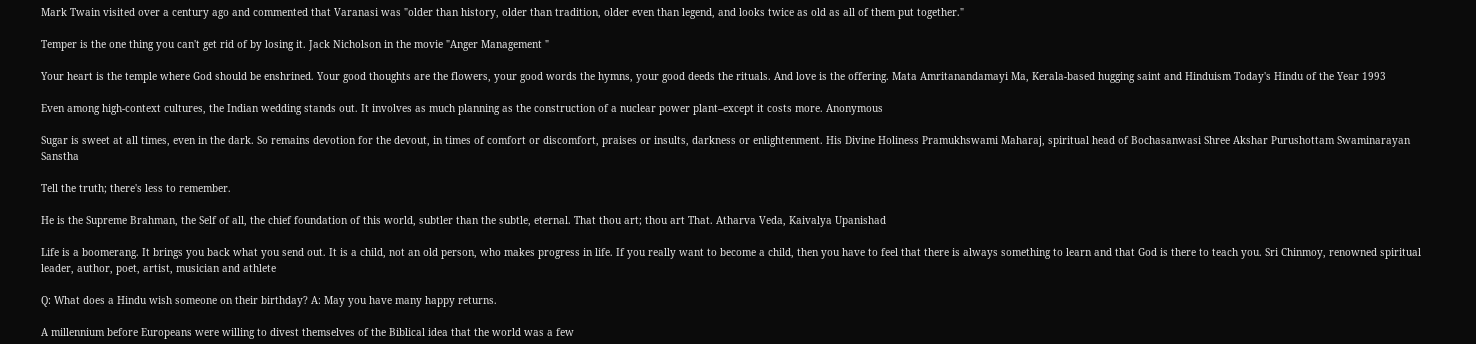Mark Twain visited over a century ago and commented that Varanasi was "older than history, older than tradition, older even than legend, and looks twice as old as all of them put together."

Temper is the one thing you can't get rid of by losing it. Jack Nicholson in the movie "Anger Management "

Your heart is the temple where God should be enshrined. Your good thoughts are the flowers, your good words the hymns, your good deeds the rituals. And love is the offering. Mata Amritanandamayi Ma, Kerala-based hugging saint and Hinduism Today's Hindu of the Year 1993

Even among high-context cultures, the Indian wedding stands out. It involves as much planning as the construction of a nuclear power plant–except it costs more. Anonymous

Sugar is sweet at all times, even in the dark. So remains devotion for the devout, in times of comfort or discomfort, praises or insults, darkness or enlightenment. His Divine Holiness Pramukhswami Maharaj, spiritual head of Bochasanwasi Shree Akshar Purushottam Swaminarayan Sanstha

Tell the truth; there's less to remember.

He is the Supreme Brahman, the Self of all, the chief foundation of this world, subtler than the subtle, eternal. That thou art; thou art That. Atharva Veda, Kaivalya Upanishad

Life is a boomerang. It brings you back what you send out. It is a child, not an old person, who makes progress in life. If you really want to become a child, then you have to feel that there is always something to learn and that God is there to teach you. Sri Chinmoy, renowned spiritual leader, author, poet, artist, musician and athlete

Q: What does a Hindu wish someone on their birthday? A: May you have many happy returns.

A millennium before Europeans were willing to divest themselves of the Biblical idea that the world was a few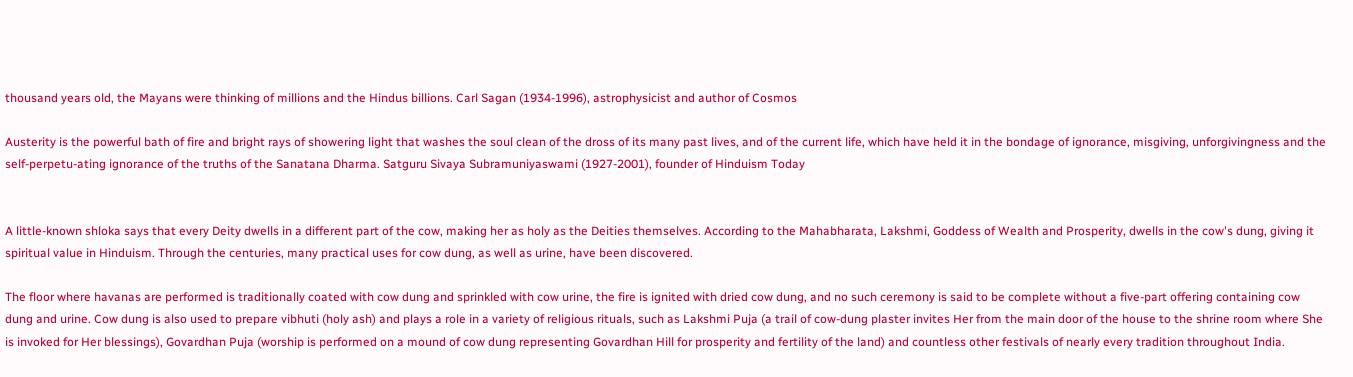thousand years old, the Mayans were thinking of millions and the Hindus billions. Carl Sagan (1934-1996), astrophysicist and author of Cosmos

Austerity is the powerful bath of fire and bright rays of showering light that washes the soul clean of the dross of its many past lives, and of the current life, which have held it in the bondage of ignorance, misgiving, unforgivingness and the self-perpetu-ating ignorance of the truths of the Sanatana Dharma. Satguru Sivaya Subramuniyaswami (1927-2001), founder of Hinduism Today


A little-known shloka says that every Deity dwells in a different part of the cow, making her as holy as the Deities themselves. According to the Mahabharata, Lakshmi, Goddess of Wealth and Prosperity, dwells in the cow's dung, giving it spiritual value in Hinduism. Through the centuries, many practical uses for cow dung, as well as urine, have been discovered.

The floor where havanas are performed is traditionally coated with cow dung and sprinkled with cow urine, the fire is ignited with dried cow dung, and no such ceremony is said to be complete without a five-part offering containing cow dung and urine. Cow dung is also used to prepare vibhuti (holy ash) and plays a role in a variety of religious rituals, such as Lakshmi Puja (a trail of cow-dung plaster invites Her from the main door of the house to the shrine room where She is invoked for Her blessings), Govardhan Puja (worship is performed on a mound of cow dung representing Govardhan Hill for prosperity and fertility of the land) and countless other festivals of nearly every tradition throughout India.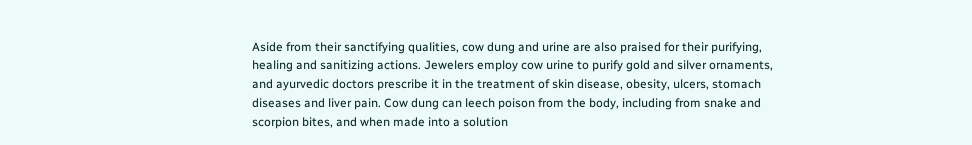Aside from their sanctifying qualities, cow dung and urine are also praised for their purifying, healing and sanitizing actions. Jewelers employ cow urine to purify gold and silver ornaments, and ayurvedic doctors prescribe it in the treatment of skin disease, obesity, ulcers, stomach diseases and liver pain. Cow dung can leech poison from the body, including from snake and scorpion bites, and when made into a solution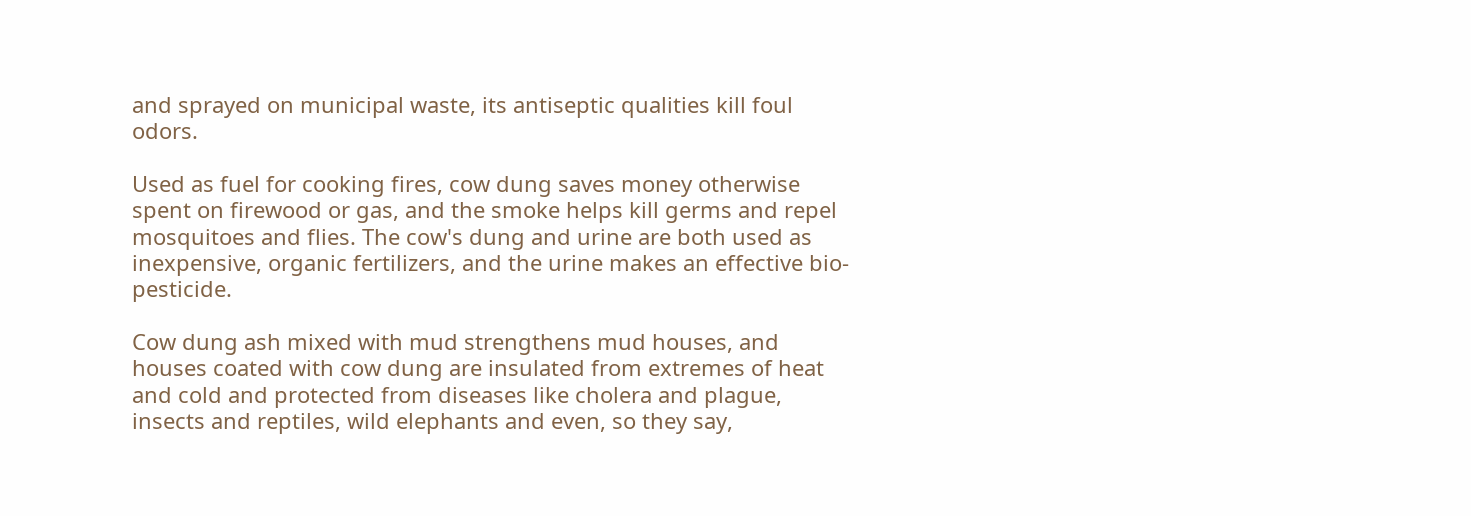and sprayed on municipal waste, its antiseptic qualities kill foul odors.

Used as fuel for cooking fires, cow dung saves money otherwise spent on firewood or gas, and the smoke helps kill germs and repel mosquitoes and flies. The cow's dung and urine are both used as inexpensive, organic fertilizers, and the urine makes an effective bio-pesticide.

Cow dung ash mixed with mud strengthens mud houses, and houses coated with cow dung are insulated from extremes of heat and cold and protected from diseases like cholera and plague, insects and reptiles, wild elephants and even, so they say,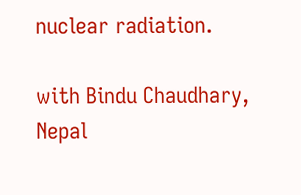nuclear radiation.

with Bindu Chaudhary, Nepal